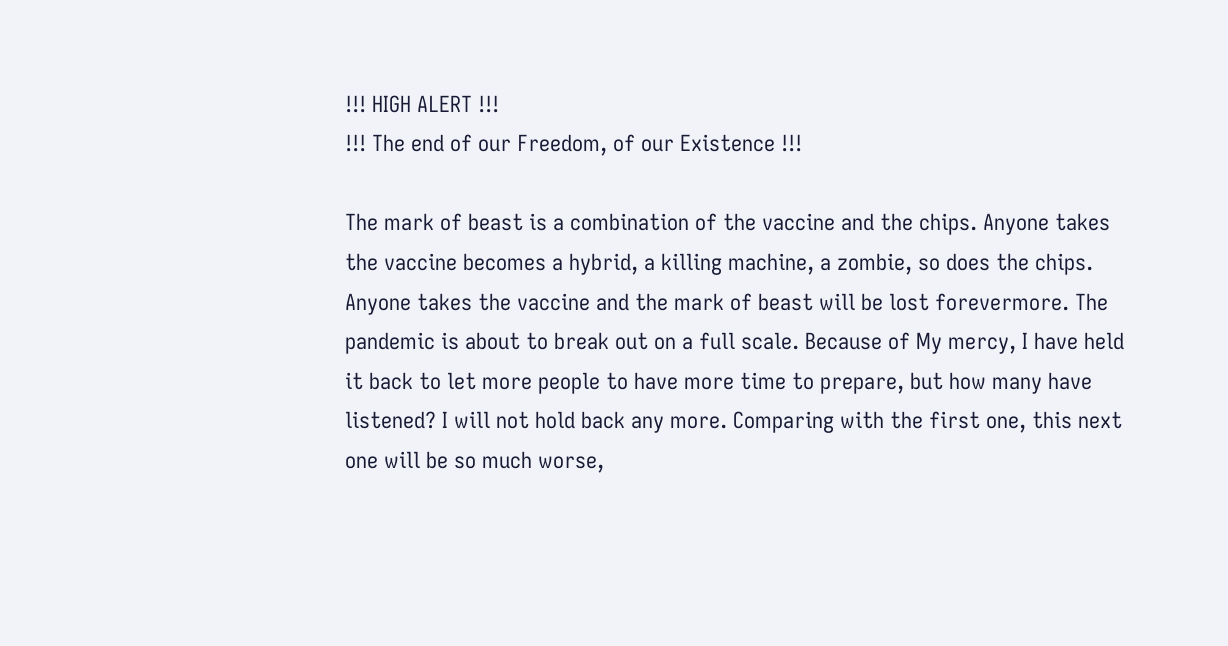!!! HIGH ALERT !!!
!!! The end of our Freedom, of our Existence !!!

The mark of beast is a combination of the vaccine and the chips. Anyone takes the vaccine becomes a hybrid, a killing machine, a zombie, so does the chips. Anyone takes the vaccine and the mark of beast will be lost forevermore. The pandemic is about to break out on a full scale. Because of My mercy, I have held it back to let more people to have more time to prepare, but how many have listened? I will not hold back any more. Comparing with the first one, this next one will be so much worse,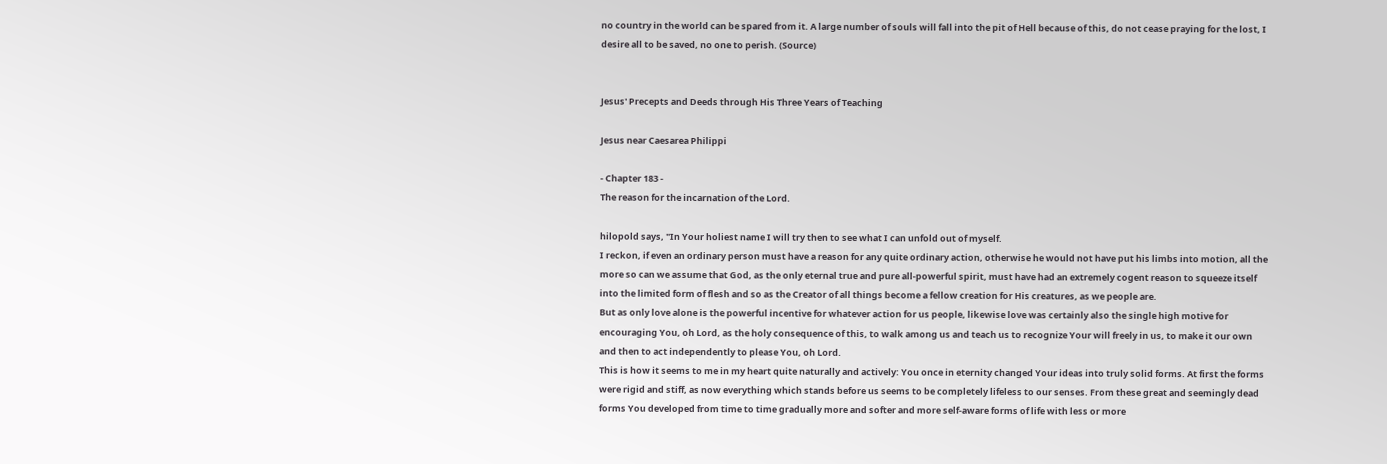no country in the world can be spared from it. A large number of souls will fall into the pit of Hell because of this, do not cease praying for the lost, I desire all to be saved, no one to perish. (Source)


Jesus' Precepts and Deeds through His Three Years of Teaching

Jesus near Caesarea Philippi

- Chapter 183 -
The reason for the incarnation of the Lord.

hilopold says, "In Your holiest name I will try then to see what I can unfold out of myself.
I reckon, if even an ordinary person must have a reason for any quite ordinary action, otherwise he would not have put his limbs into motion, all the more so can we assume that God, as the only eternal true and pure all-powerful spirit, must have had an extremely cogent reason to squeeze itself into the limited form of flesh and so as the Creator of all things become a fellow creation for His creatures, as we people are.
But as only love alone is the powerful incentive for whatever action for us people, likewise love was certainly also the single high motive for encouraging You, oh Lord, as the holy consequence of this, to walk among us and teach us to recognize Your will freely in us, to make it our own and then to act independently to please You, oh Lord.
This is how it seems to me in my heart quite naturally and actively: You once in eternity changed Your ideas into truly solid forms. At first the forms were rigid and stiff, as now everything which stands before us seems to be completely lifeless to our senses. From these great and seemingly dead forms You developed from time to time gradually more and softer and more self-aware forms of life with less or more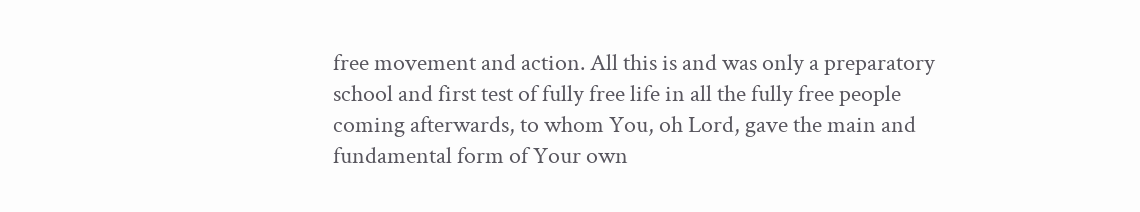free movement and action. All this is and was only a preparatory school and first test of fully free life in all the fully free people coming afterwards, to whom You, oh Lord, gave the main and fundamental form of Your own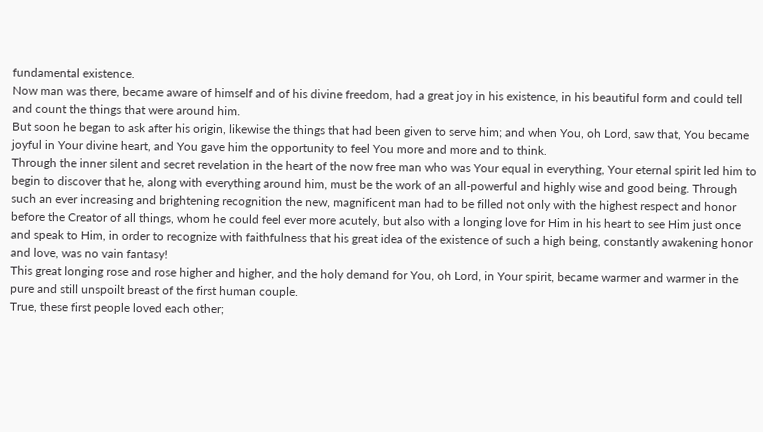fundamental existence.
Now man was there, became aware of himself and of his divine freedom, had a great joy in his existence, in his beautiful form and could tell and count the things that were around him.
But soon he began to ask after his origin, likewise the things that had been given to serve him; and when You, oh Lord, saw that, You became joyful in Your divine heart, and You gave him the opportunity to feel You more and more and to think.
Through the inner silent and secret revelation in the heart of the now free man who was Your equal in everything, Your eternal spirit led him to begin to discover that he, along with everything around him, must be the work of an all-powerful and highly wise and good being. Through such an ever increasing and brightening recognition the new, magnificent man had to be filled not only with the highest respect and honor before the Creator of all things, whom he could feel ever more acutely, but also with a longing love for Him in his heart to see Him just once and speak to Him, in order to recognize with faithfulness that his great idea of the existence of such a high being, constantly awakening honor and love, was no vain fantasy!
This great longing rose and rose higher and higher, and the holy demand for You, oh Lord, in Your spirit, became warmer and warmer in the pure and still unspoilt breast of the first human couple.
True, these first people loved each other;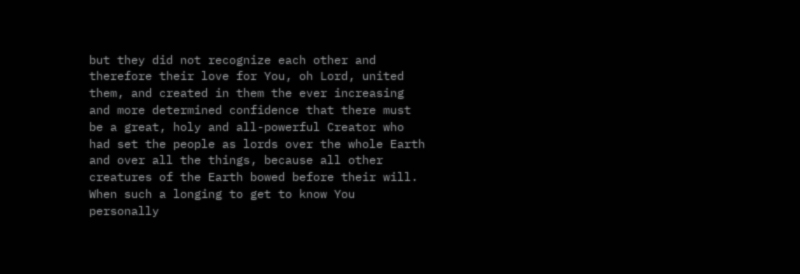but they did not recognize each other and therefore their love for You, oh Lord, united them, and created in them the ever increasing and more determined confidence that there must be a great, holy and all-powerful Creator who had set the people as lords over the whole Earth and over all the things, because all other creatures of the Earth bowed before their will.
When such a longing to get to know You personally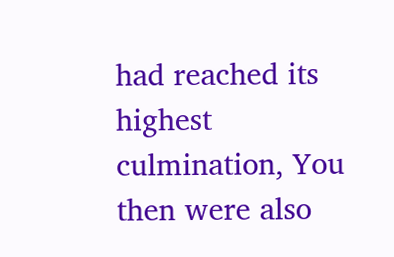had reached its highest culmination, You then were also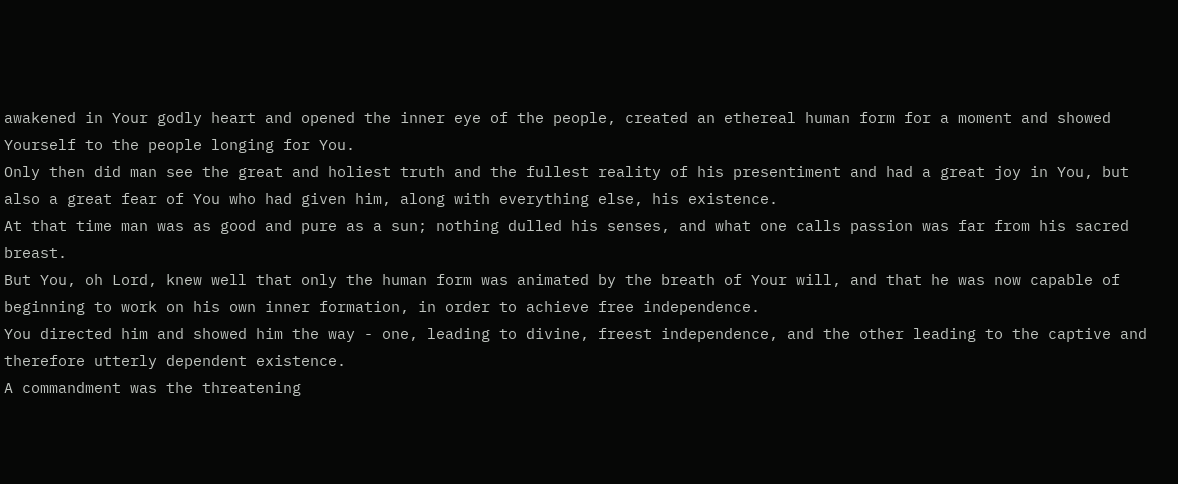awakened in Your godly heart and opened the inner eye of the people, created an ethereal human form for a moment and showed Yourself to the people longing for You.
Only then did man see the great and holiest truth and the fullest reality of his presentiment and had a great joy in You, but also a great fear of You who had given him, along with everything else, his existence.
At that time man was as good and pure as a sun; nothing dulled his senses, and what one calls passion was far from his sacred breast.
But You, oh Lord, knew well that only the human form was animated by the breath of Your will, and that he was now capable of beginning to work on his own inner formation, in order to achieve free independence.
You directed him and showed him the way - one, leading to divine, freest independence, and the other leading to the captive and therefore utterly dependent existence.
A commandment was the threatening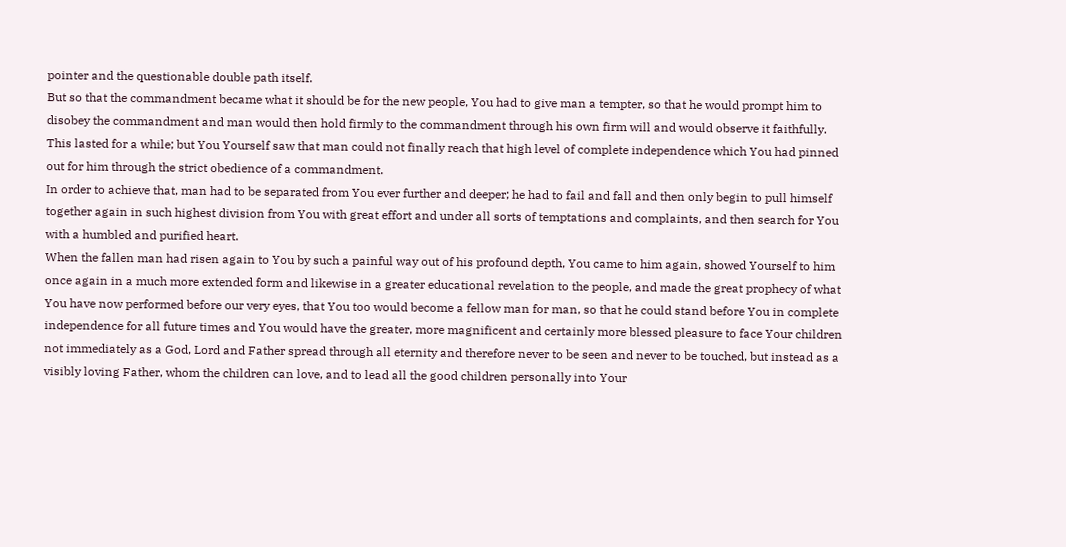pointer and the questionable double path itself.
But so that the commandment became what it should be for the new people, You had to give man a tempter, so that he would prompt him to disobey the commandment and man would then hold firmly to the commandment through his own firm will and would observe it faithfully.
This lasted for a while; but You Yourself saw that man could not finally reach that high level of complete independence which You had pinned out for him through the strict obedience of a commandment.
In order to achieve that, man had to be separated from You ever further and deeper; he had to fail and fall and then only begin to pull himself together again in such highest division from You with great effort and under all sorts of temptations and complaints, and then search for You with a humbled and purified heart.
When the fallen man had risen again to You by such a painful way out of his profound depth, You came to him again, showed Yourself to him once again in a much more extended form and likewise in a greater educational revelation to the people, and made the great prophecy of what You have now performed before our very eyes, that You too would become a fellow man for man, so that he could stand before You in complete independence for all future times and You would have the greater, more magnificent and certainly more blessed pleasure to face Your children not immediately as a God, Lord and Father spread through all eternity and therefore never to be seen and never to be touched, but instead as a visibly loving Father, whom the children can love, and to lead all the good children personally into Your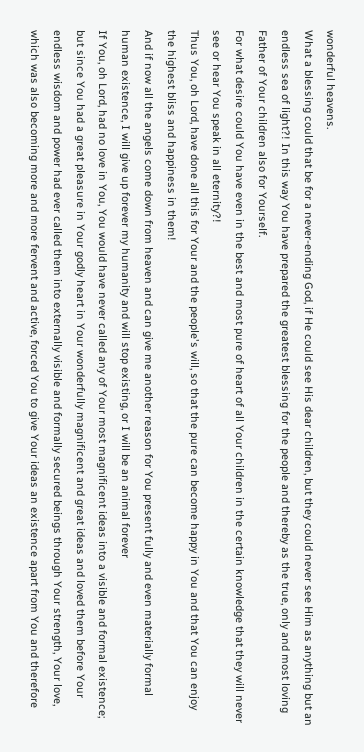wonderful heavens.
What a blessing could that be for a never-ending God, if He could see His dear children, but they could never see Him as anything but an endless sea of light?! In this way You have prepared the greatest blessing for the people and thereby as the true, only and most loving Father of Your children also for Yourself.
For what desire could You have even in the best and most pure of heart of all Your children in the certain knowledge that they will never see or hear You speak in all eternity?!
Thus You, oh Lord, have done all this for Your and the people's will, so that the pure can become happy in You and that You can enjoy the highest bliss and happiness in them!
And if now all the angels come down from heaven and can give me another reason for You present fully and even materially formal human existence, I will give up forever my humanity and will stop existing, or I will be an animal forever
If You, oh Lord, had no love in You, You would have never called any of Your most magnificent ideas into a visible and formal existence; but since You had a great pleasure in Your godly heart in Your wonderfully magnificent and great ideas and loved them before Your endless wisdom and power had ever called them into externally visible and formally secured beings through Your strength, Your love, which was also becoming more and more fervent and active, forced You to give Your ideas an existence apart from You and therefore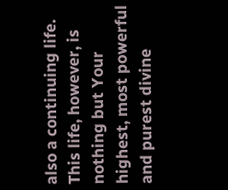also a continuing life.
This life, however, is nothing but Your highest, most powerful and purest divine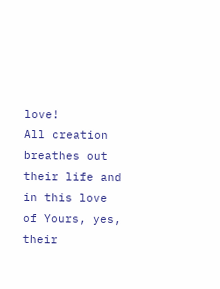love!
All creation breathes out their life and in this love of Yours, yes, their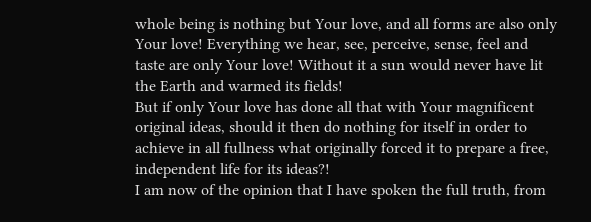whole being is nothing but Your love, and all forms are also only Your love! Everything we hear, see, perceive, sense, feel and taste are only Your love! Without it a sun would never have lit the Earth and warmed its fields!
But if only Your love has done all that with Your magnificent original ideas, should it then do nothing for itself in order to achieve in all fullness what originally forced it to prepare a free, independent life for its ideas?!
I am now of the opinion that I have spoken the full truth, from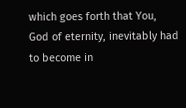which goes forth that You, God of eternity, inevitably had to become in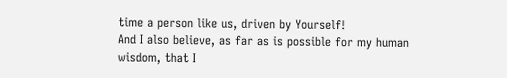time a person like us, driven by Yourself!
And I also believe, as far as is possible for my human wisdom, that I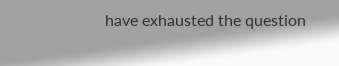have exhausted the question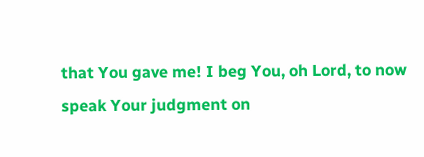that You gave me! I beg You, oh Lord, to now speak Your judgment on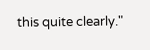this quite clearly."